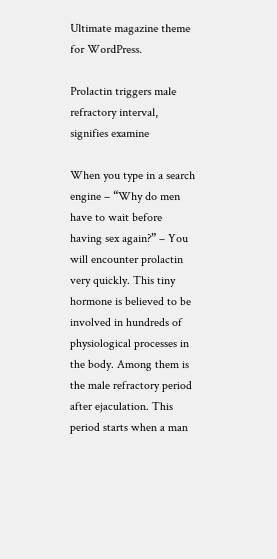Ultimate magazine theme for WordPress.

Prolactin triggers male refractory interval, signifies examine

When you type in a search engine – “Why do men have to wait before having sex again?” – You will encounter prolactin very quickly. This tiny hormone is believed to be involved in hundreds of physiological processes in the body. Among them is the male refractory period after ejaculation. This period starts when a man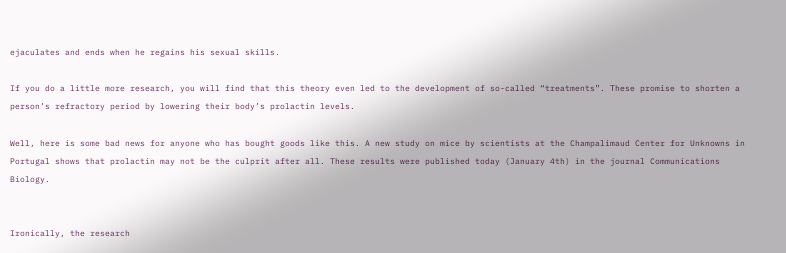ejaculates and ends when he regains his sexual skills.

If you do a little more research, you will find that this theory even led to the development of so-called “treatments”. These promise to shorten a person’s refractory period by lowering their body’s prolactin levels.

Well, here is some bad news for anyone who has bought goods like this. A new study on mice by scientists at the Champalimaud Center for Unknowns in Portugal shows that prolactin may not be the culprit after all. These results were published today (January 4th) in the journal Communications Biology.


Ironically, the research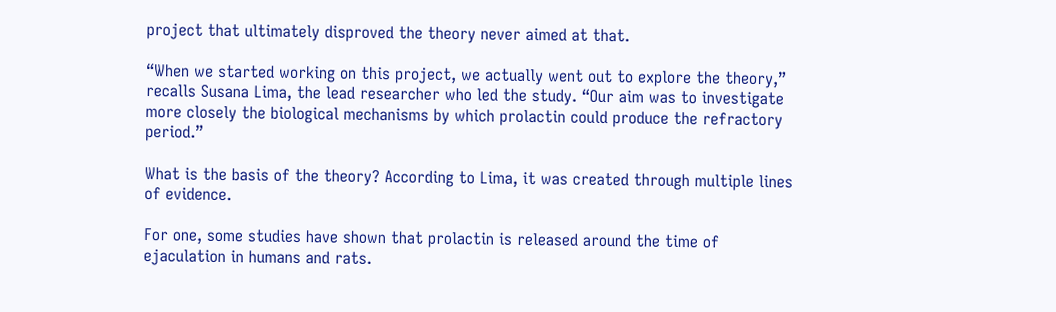project that ultimately disproved the theory never aimed at that.

“When we started working on this project, we actually went out to explore the theory,” recalls Susana Lima, the lead researcher who led the study. “Our aim was to investigate more closely the biological mechanisms by which prolactin could produce the refractory period.”

What is the basis of the theory? According to Lima, it was created through multiple lines of evidence.

For one, some studies have shown that prolactin is released around the time of ejaculation in humans and rats.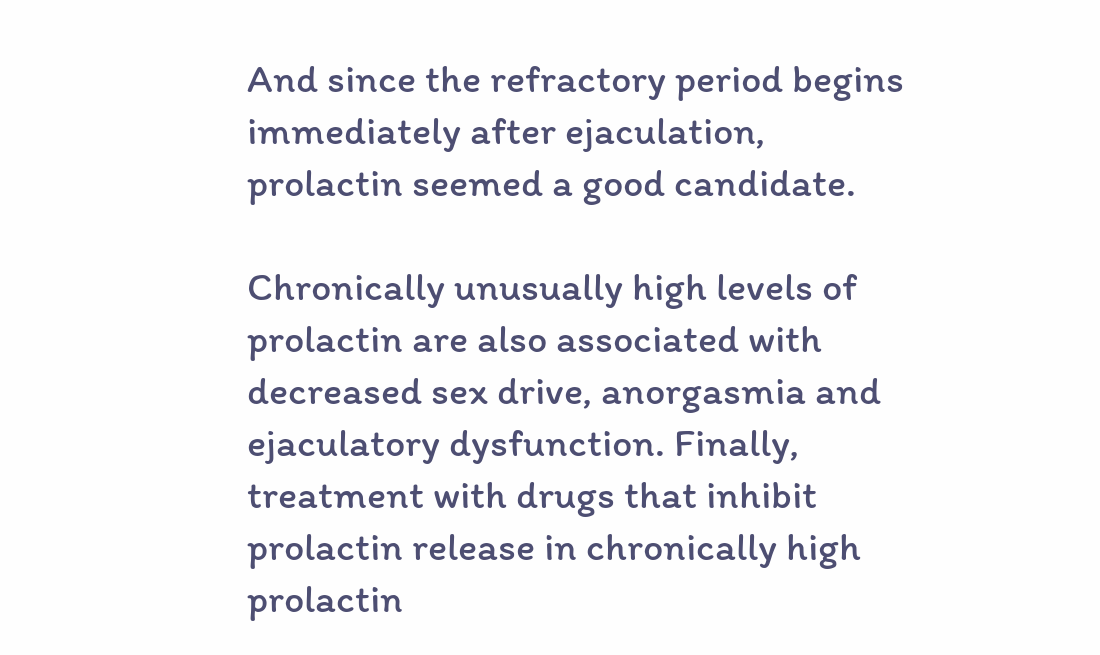And since the refractory period begins immediately after ejaculation, prolactin seemed a good candidate.

Chronically unusually high levels of prolactin are also associated with decreased sex drive, anorgasmia and ejaculatory dysfunction. Finally, treatment with drugs that inhibit prolactin release in chronically high prolactin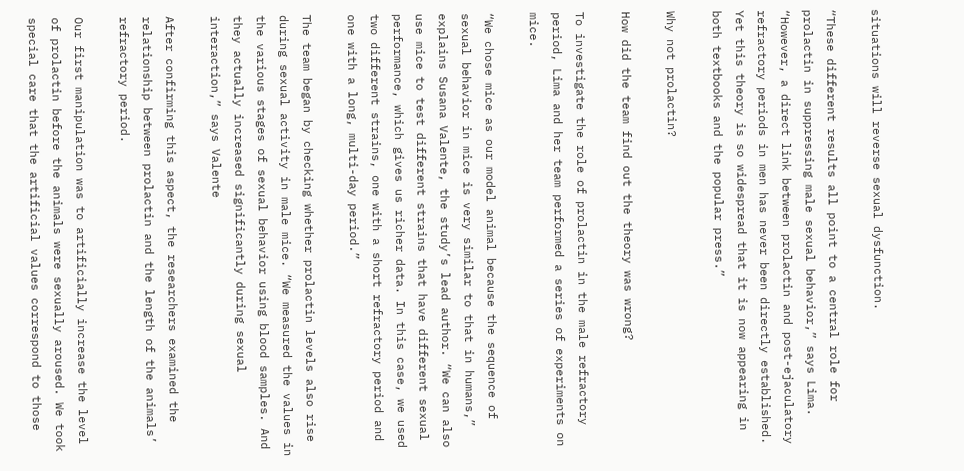situations will reverse sexual dysfunction.

“These different results all point to a central role for prolactin in suppressing male sexual behavior,” says Lima. “However, a direct link between prolactin and post-ejaculatory refractory periods in men has never been directly established. Yet this theory is so widespread that it is now appearing in both textbooks and the popular press.”

Why not prolactin?

How did the team find out the theory was wrong?

To investigate the role of prolactin in the male refractory period, Lima and her team performed a series of experiments on mice.

“We chose mice as our model animal because the sequence of sexual behavior in mice is very similar to that in humans,” explains Susana Valente, the study’s lead author. “We can also use mice to test different strains that have different sexual performance, which gives us richer data. In this case, we used two different strains, one with a short refractory period and one with a long, multi-day period.”

The team began by checking whether prolactin levels also rise during sexual activity in male mice. “We measured the values in the various stages of sexual behavior using blood samples. And they actually increased significantly during sexual interaction,” says Valente

After confirming this aspect, the researchers examined the relationship between prolactin and the length of the animals’ refractory period.

Our first manipulation was to artificially increase the level of prolactin before the animals were sexually aroused. We took special care that the artificial values correspond to those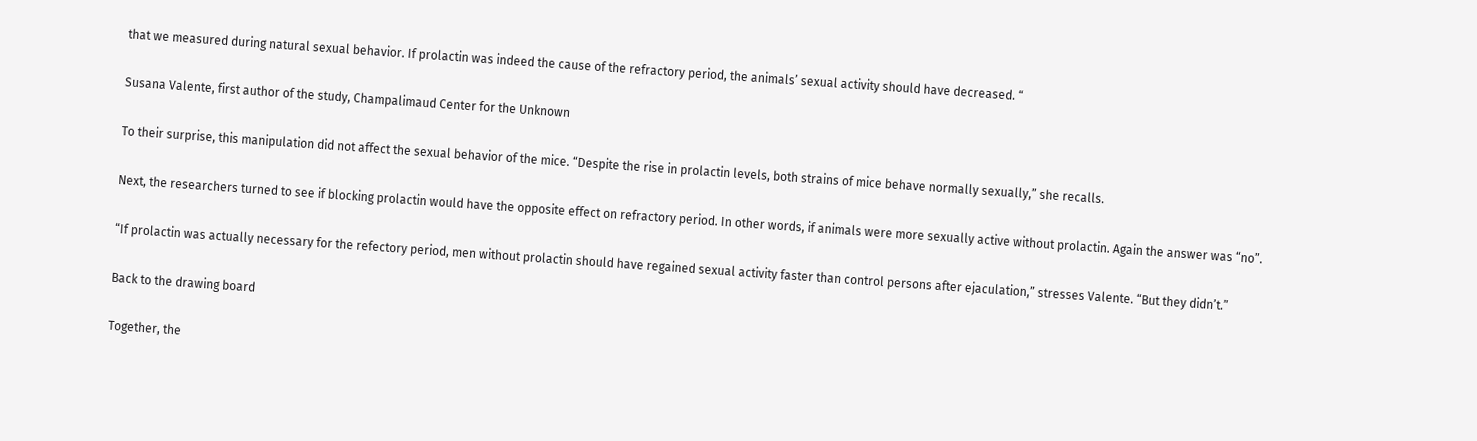that we measured during natural sexual behavior. If prolactin was indeed the cause of the refractory period, the animals’ sexual activity should have decreased. “

Susana Valente, first author of the study, Champalimaud Center for the Unknown

To their surprise, this manipulation did not affect the sexual behavior of the mice. “Despite the rise in prolactin levels, both strains of mice behave normally sexually,” she recalls.

Next, the researchers turned to see if blocking prolactin would have the opposite effect on refractory period. In other words, if animals were more sexually active without prolactin. Again the answer was “no”.

“If prolactin was actually necessary for the refectory period, men without prolactin should have regained sexual activity faster than control persons after ejaculation,” stresses Valente. “But they didn’t.”

Back to the drawing board

Together, the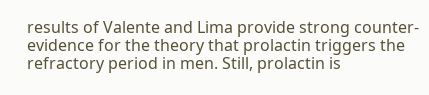results of Valente and Lima provide strong counter-evidence for the theory that prolactin triggers the refractory period in men. Still, prolactin is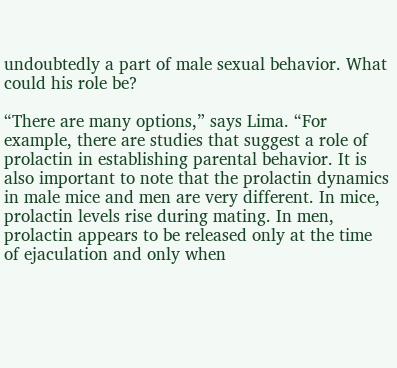undoubtedly a part of male sexual behavior. What could his role be?

“There are many options,” says Lima. “For example, there are studies that suggest a role of prolactin in establishing parental behavior. It is also important to note that the prolactin dynamics in male mice and men are very different. In mice, prolactin levels rise during mating. In men, prolactin appears to be released only at the time of ejaculation and only when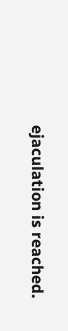ejaculation is reached.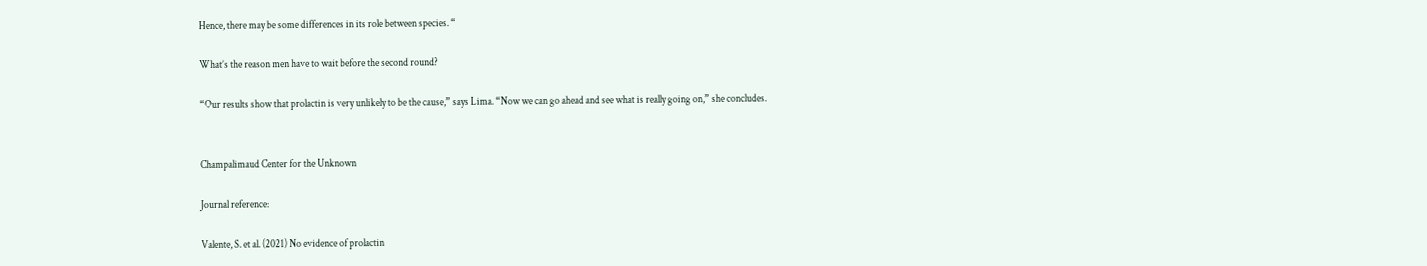Hence, there may be some differences in its role between species. “

What’s the reason men have to wait before the second round?

“Our results show that prolactin is very unlikely to be the cause,” says Lima. “Now we can go ahead and see what is really going on,” she concludes.


Champalimaud Center for the Unknown

Journal reference:

Valente, S. et al. (2021) No evidence of prolactin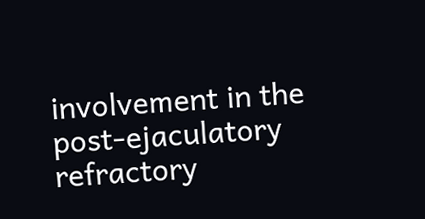involvement in the post-ejaculatory refractory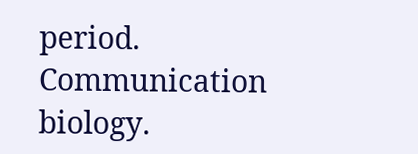period. Communication biology.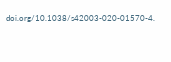doi.org/10.1038/s42003-020-01570-4.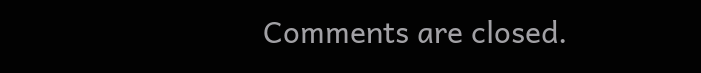Comments are closed.